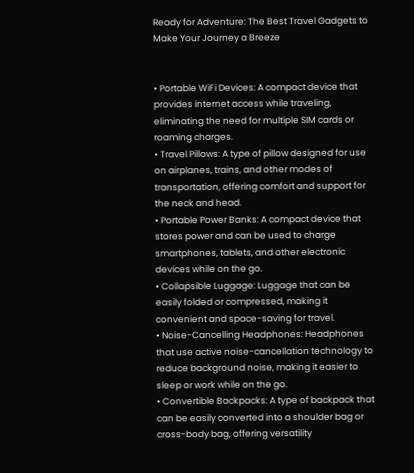Ready for Adventure: The Best Travel Gadgets to Make Your Journey a Breeze


• Portable WiFi Devices: A compact device that provides internet access while traveling, eliminating the need for multiple SIM cards or roaming charges.
• Travel Pillows: A type of pillow designed for use on airplanes, trains, and other modes of transportation, offering comfort and support for the neck and head.
• Portable Power Banks: A compact device that stores power and can be used to charge smartphones, tablets, and other electronic devices while on the go.
• Collapsible Luggage: Luggage that can be easily folded or compressed, making it convenient and space-saving for travel.
• Noise-Cancelling Headphones: Headphones that use active noise-cancellation technology to reduce background noise, making it easier to sleep or work while on the go.
• Convertible Backpacks: A type of backpack that can be easily converted into a shoulder bag or cross-body bag, offering versatility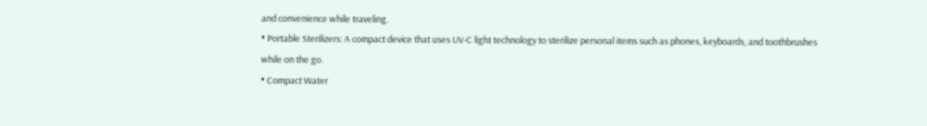and convenience while traveling.
• Portable Sterilizers: A compact device that uses UV-C light technology to sterilize personal items such as phones, keyboards, and toothbrushes while on the go.
• Compact Water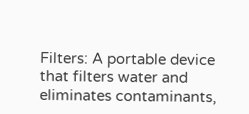Filters: A portable device that filters water and eliminates contaminants,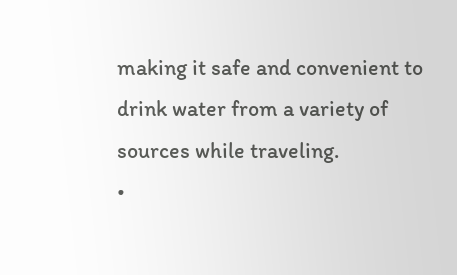making it safe and convenient to drink water from a variety of sources while traveling.
•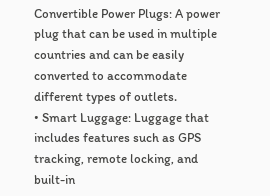Convertible Power Plugs: A power plug that can be used in multiple countries and can be easily converted to accommodate different types of outlets.
• Smart Luggage: Luggage that includes features such as GPS tracking, remote locking, and built-in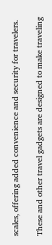scales, offering added convenience and security for travelers.

These and other travel gadgets are designed to make traveling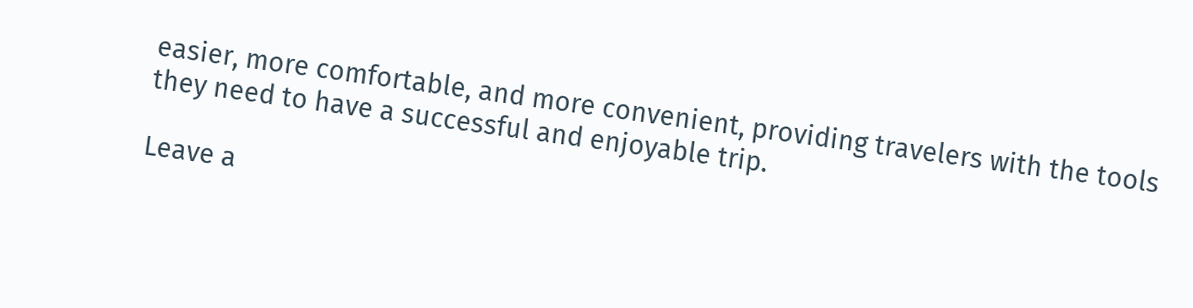easier, more comfortable, and more convenient, providing travelers with the tools they need to have a successful and enjoyable trip.

Leave a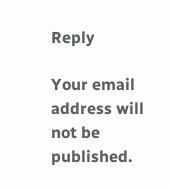Reply

Your email address will not be published.